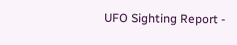UFO Sighting Report -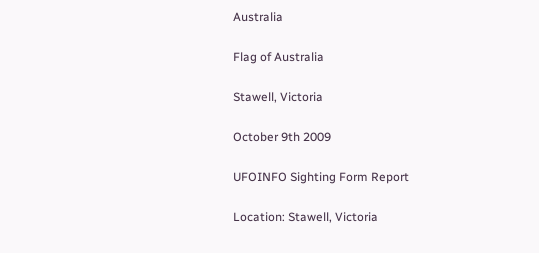Australia

Flag of Australia

Stawell, Victoria

October 9th 2009

UFOINFO Sighting Form Report

Location: Stawell, Victoria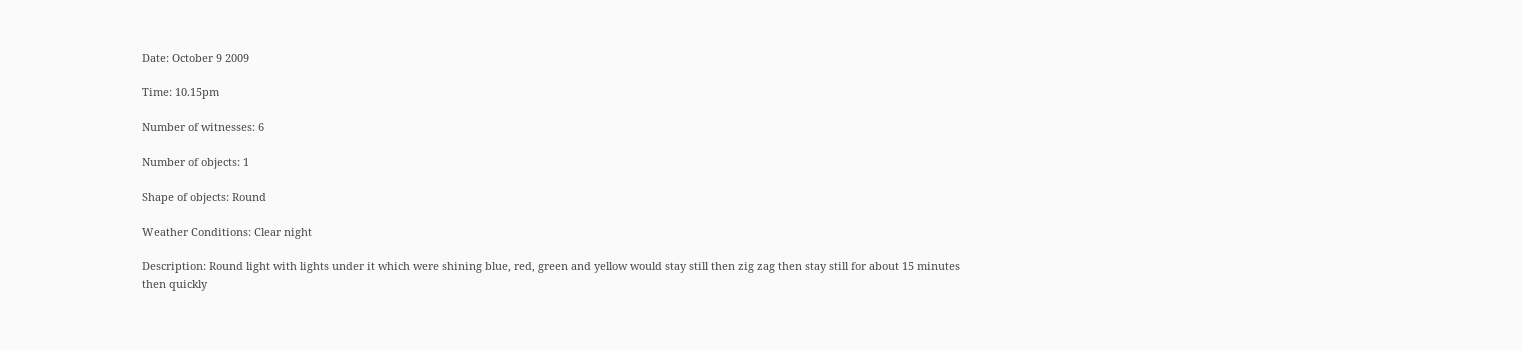Date: October 9 2009

Time: 10.15pm

Number of witnesses: 6

Number of objects: 1

Shape of objects: Round

Weather Conditions: Clear night

Description: Round light with lights under it which were shining blue, red, green and yellow would stay still then zig zag then stay still for about 15 minutes then quickly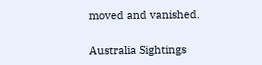moved and vanished.

Australia Sightings